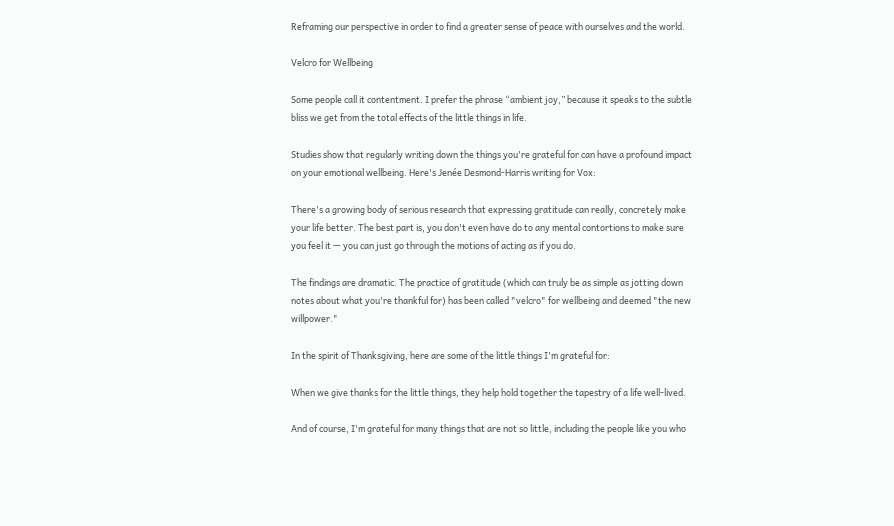Reframing our perspective in order to find a greater sense of peace with ourselves and the world.

Velcro for Wellbeing

Some people call it contentment. I prefer the phrase “ambient joy,” because it speaks to the subtle bliss we get from the total effects of the little things in life.

Studies show that regularly writing down the things you're grateful for can have a profound impact on your emotional wellbeing. Here's Jenée Desmond-Harris writing for Vox:

There's a growing body of serious research that expressing gratitude can really, concretely make your life better. The best part is, you don't even have do to any mental contortions to make sure you feel it — you can just go through the motions of acting as if you do.

The findings are dramatic. The practice of gratitude (which can truly be as simple as jotting down notes about what you're thankful for) has been called "velcro" for wellbeing and deemed "the new willpower."

In the spirit of Thanksgiving, here are some of the little things I'm grateful for:

When we give thanks for the little things, they help hold together the tapestry of a life well-lived.

And of course, I'm grateful for many things that are not so little, including the people like you who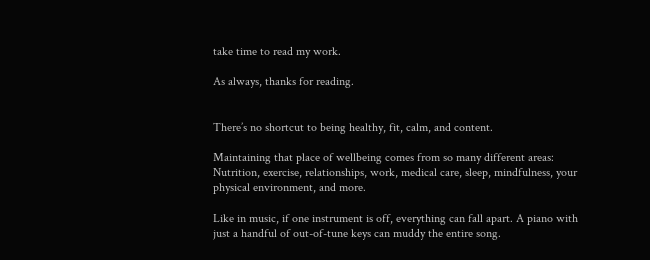take time to read my work.

As always, thanks for reading.


There’s no shortcut to being healthy, fit, calm, and content.

Maintaining that place of wellbeing comes from so many different areas: Nutrition, exercise, relationships, work, medical care, sleep, mindfulness, your physical environment, and more.

Like in music, if one instrument is off, everything can fall apart. A piano with just a handful of out-of-tune keys can muddy the entire song.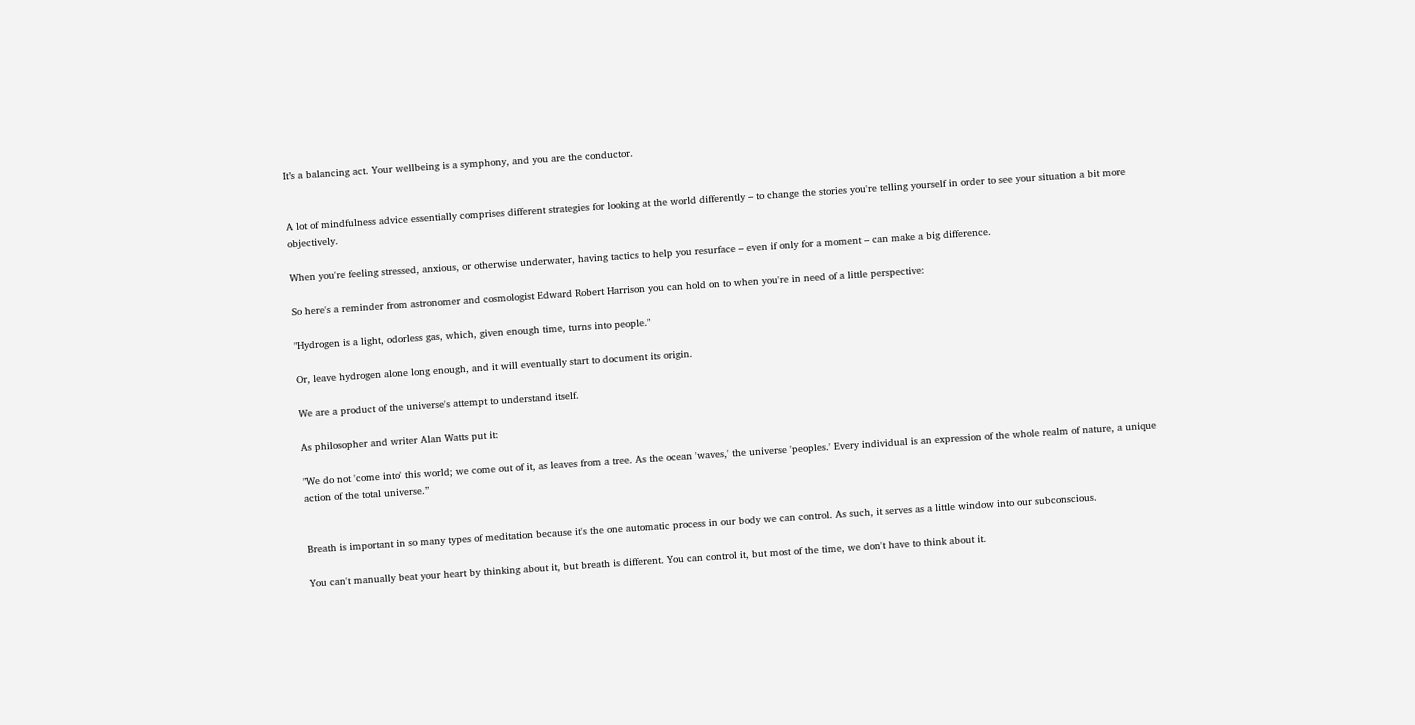It’s a balancing act. Your wellbeing is a symphony, and you are the conductor.


A lot of mindfulness advice essentially comprises different strategies for looking at the world differently – to change the stories you're telling yourself in order to see your situation a bit more objectively.

When you're feeling stressed, anxious, or otherwise underwater, having tactics to help you resurface – even if only for a moment – can make a big difference.

So here's a reminder from astronomer and cosmologist Edward Robert Harrison you can hold on to when you're in need of a little perspective:

"Hydrogen is a light, odorless gas, which, given enough time, turns into people."

Or, leave hydrogen alone long enough, and it will eventually start to document its origin.

We are a product of the universe's attempt to understand itself.

As philosopher and writer Alan Watts put it:

"We do not 'come into' this world; we come out of it, as leaves from a tree. As the ocean 'waves,' the universe 'peoples.' Every individual is an expression of the whole realm of nature, a unique action of the total universe.”


Breath is important in so many types of meditation because it's the one automatic process in our body we can control. As such, it serves as a little window into our subconscious.

You can't manually beat your heart by thinking about it, but breath is different. You can control it, but most of the time, we don't have to think about it.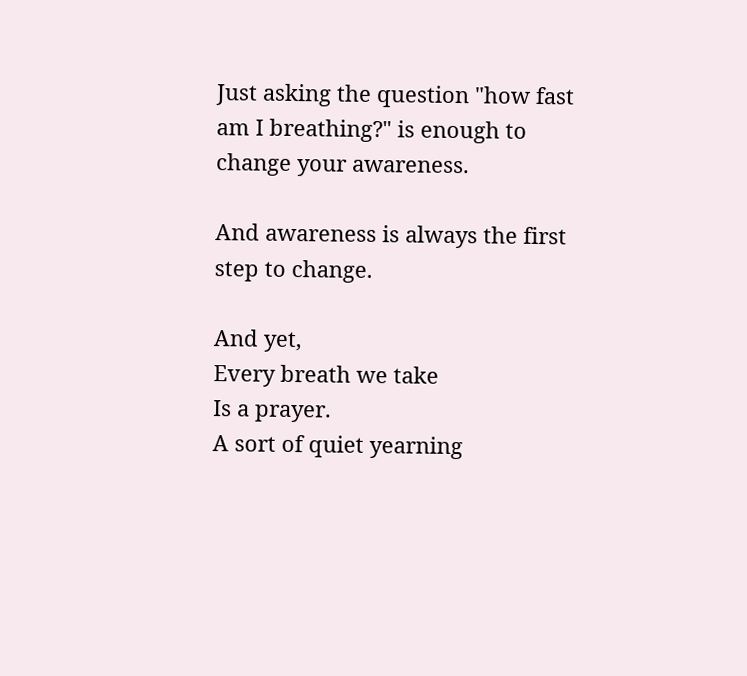Just asking the question "how fast am I breathing?" is enough to change your awareness.

And awareness is always the first step to change.

And yet,
Every breath we take
Is a prayer.
A sort of quiet yearning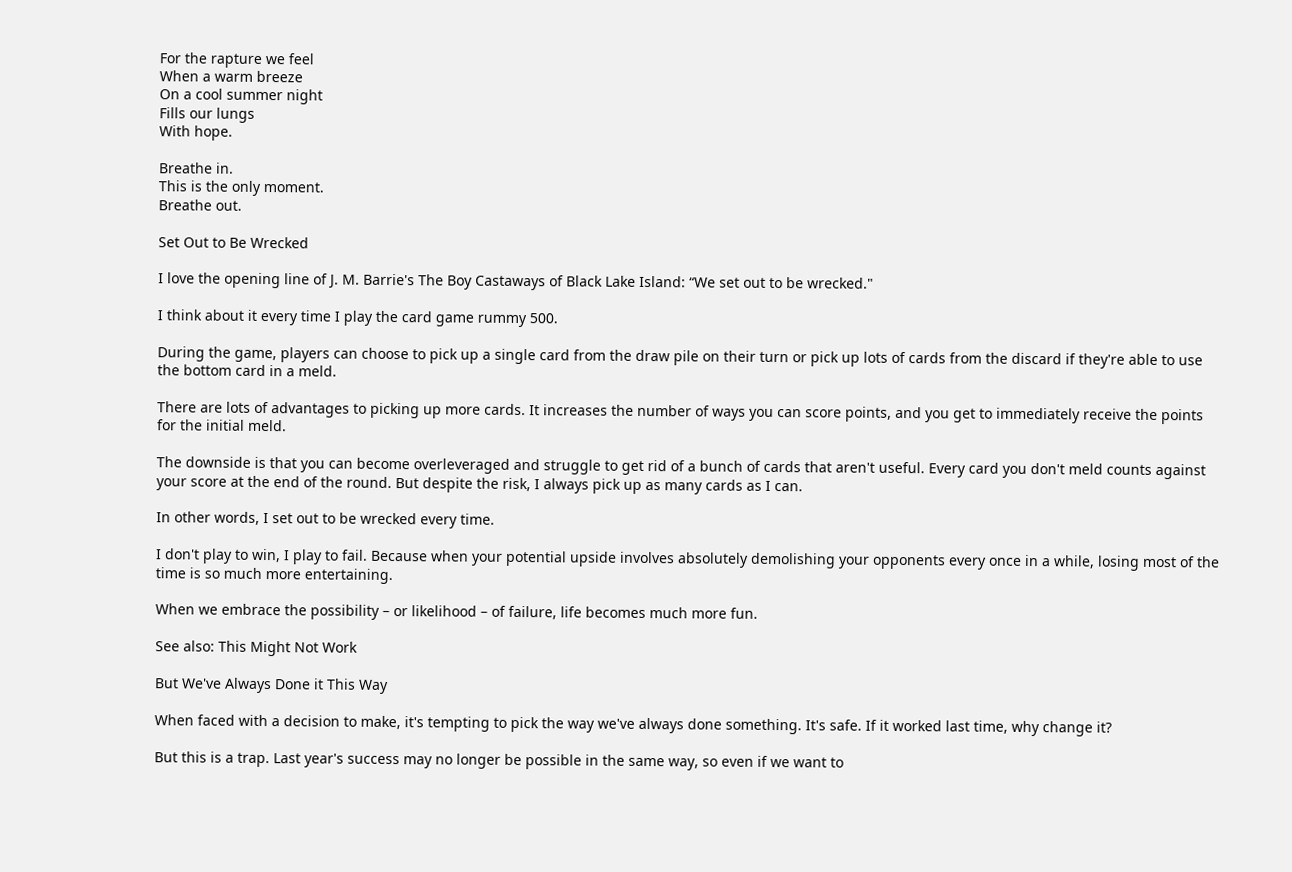For the rapture we feel
When a warm breeze
On a cool summer night
Fills our lungs
With hope.

Breathe in.
This is the only moment.
Breathe out.

Set Out to Be Wrecked

I love the opening line of J. M. Barrie's The Boy Castaways of Black Lake Island: “We set out to be wrecked."

I think about it every time I play the card game rummy 500.

During the game, players can choose to pick up a single card from the draw pile on their turn or pick up lots of cards from the discard if they're able to use the bottom card in a meld.

There are lots of advantages to picking up more cards. It increases the number of ways you can score points, and you get to immediately receive the points for the initial meld.

The downside is that you can become overleveraged and struggle to get rid of a bunch of cards that aren't useful. Every card you don't meld counts against your score at the end of the round. But despite the risk, I always pick up as many cards as I can.

In other words, I set out to be wrecked every time.

I don't play to win, I play to fail. Because when your potential upside involves absolutely demolishing your opponents every once in a while, losing most of the time is so much more entertaining.

When we embrace the possibility – or likelihood – of failure, life becomes much more fun.

See also: This Might Not Work

But We've Always Done it This Way

When faced with a decision to make, it's tempting to pick the way we've always done something. It's safe. If it worked last time, why change it?

But this is a trap. Last year's success may no longer be possible in the same way, so even if we want to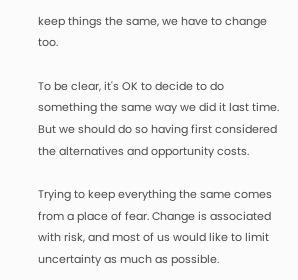keep things the same, we have to change too.

To be clear, it's OK to decide to do something the same way we did it last time. But we should do so having first considered the alternatives and opportunity costs.

Trying to keep everything the same comes from a place of fear. Change is associated with risk, and most of us would like to limit uncertainty as much as possible.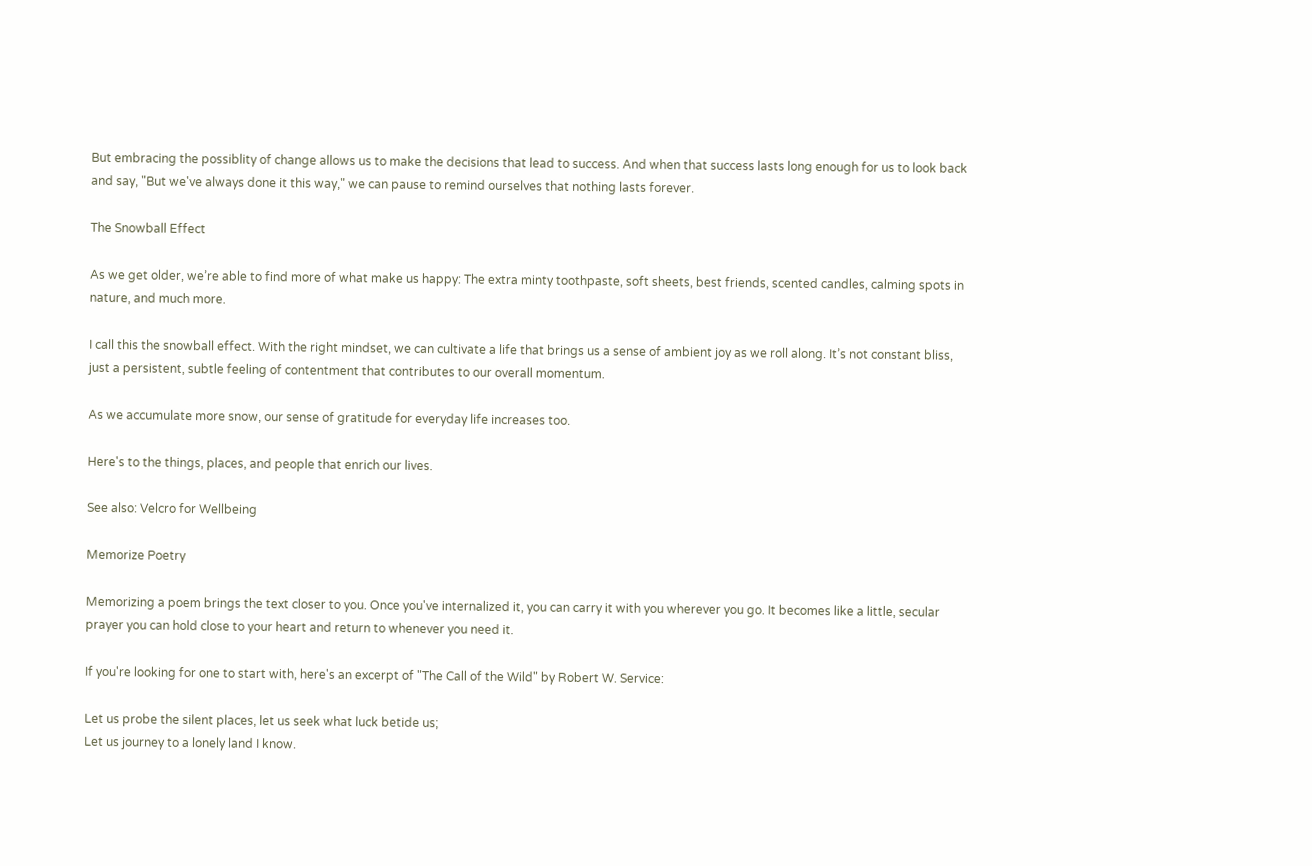But embracing the possiblity of change allows us to make the decisions that lead to success. And when that success lasts long enough for us to look back and say, "But we've always done it this way," we can pause to remind ourselves that nothing lasts forever.

The Snowball Effect

As we get older, we’re able to find more of what make us happy: The extra minty toothpaste, soft sheets, best friends, scented candles, calming spots in nature, and much more.

I call this the snowball effect. With the right mindset, we can cultivate a life that brings us a sense of ambient joy as we roll along. It’s not constant bliss, just a persistent, subtle feeling of contentment that contributes to our overall momentum.

As we accumulate more snow, our sense of gratitude for everyday life increases too.

Here's to the things, places, and people that enrich our lives.

See also: Velcro for Wellbeing

Memorize Poetry

Memorizing a poem brings the text closer to you. Once you've internalized it, you can carry it with you wherever you go. It becomes like a little, secular prayer you can hold close to your heart and return to whenever you need it.

If you're looking for one to start with, here's an excerpt of "The Call of the Wild" by Robert W. Service:

Let us probe the silent places, let us seek what luck betide us;
Let us journey to a lonely land I know.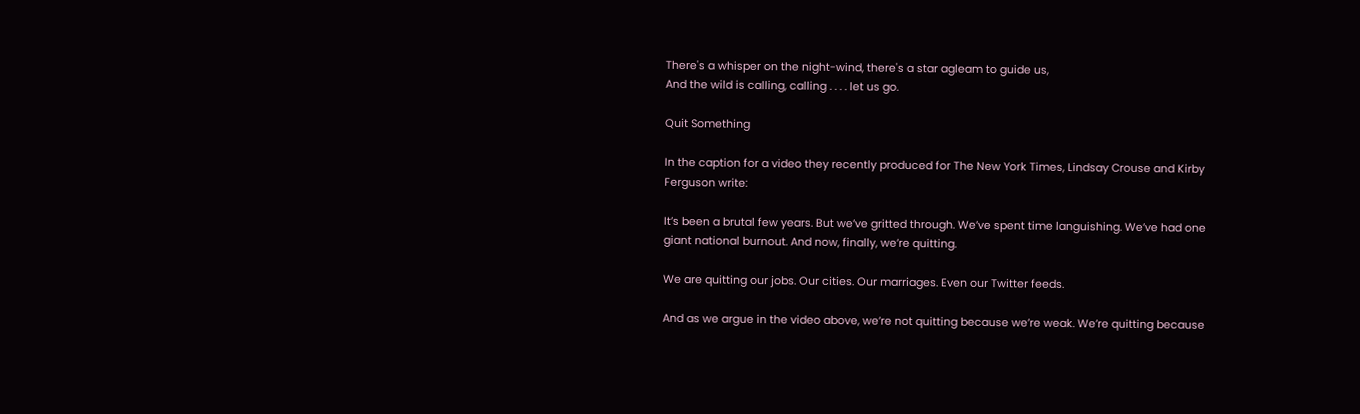There's a whisper on the night-wind, there's a star agleam to guide us,
And the wild is calling, calling . . . . let us go.

Quit Something

In the caption for a video they recently produced for The New York Times, Lindsay Crouse and Kirby Ferguson write:

It’s been a brutal few years. But we’ve gritted through. We’ve spent time languishing. We’ve had one giant national burnout. And now, finally, we’re quitting.

We are quitting our jobs. Our cities. Our marriages. Even our Twitter feeds.

And as we argue in the video above, we’re not quitting because we’re weak. We’re quitting because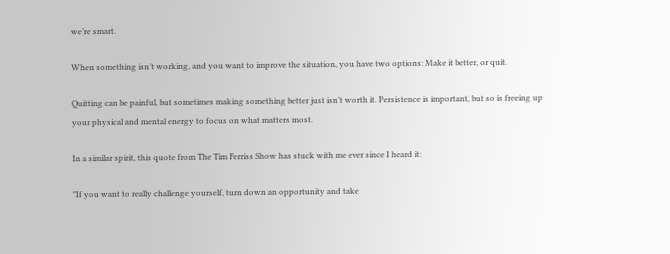we’re smart.

When something isn’t working, and you want to improve the situation, you have two options: Make it better, or quit.

Quitting can be painful, but sometimes making something better just isn’t worth it. Persistence is important, but so is freeing up your physical and mental energy to focus on what matters most.

In a similar spirit, this quote from The Tim Ferriss Show has stuck with me ever since I heard it:

"If you want to really challenge yourself, turn down an opportunity and take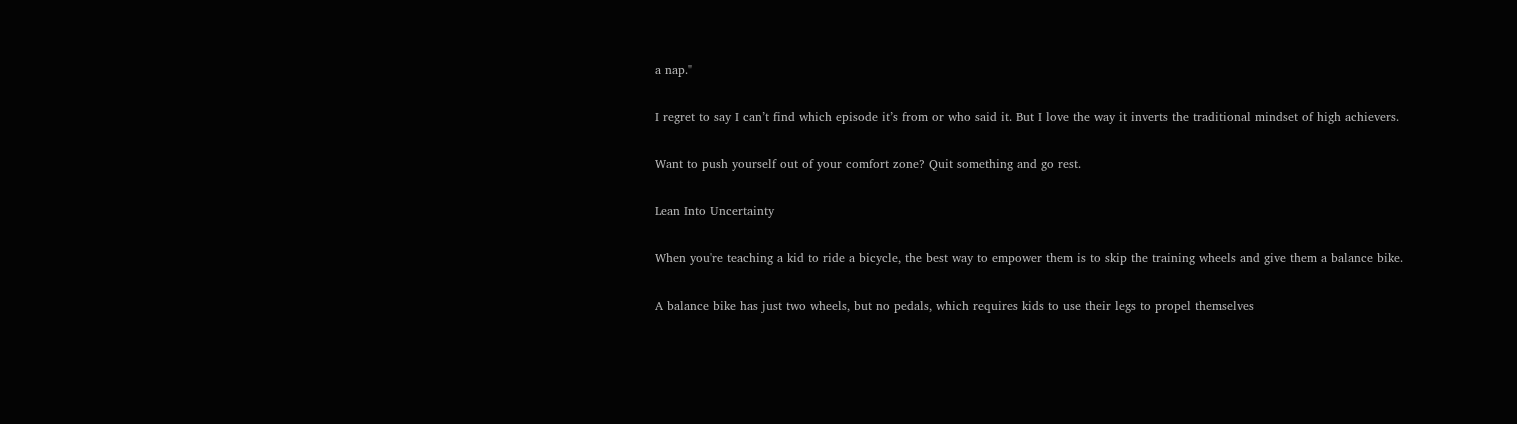a nap."

I regret to say I can’t find which episode it’s from or who said it. But I love the way it inverts the traditional mindset of high achievers.

Want to push yourself out of your comfort zone? Quit something and go rest.

Lean Into Uncertainty

When you're teaching a kid to ride a bicycle, the best way to empower them is to skip the training wheels and give them a balance bike.

A balance bike has just two wheels, but no pedals, which requires kids to use their legs to propel themselves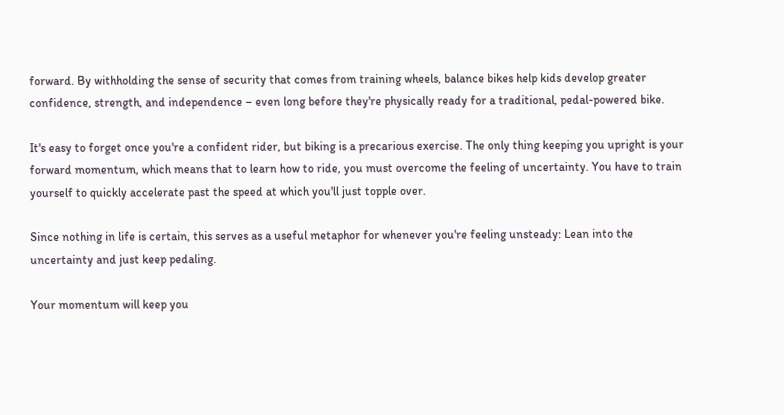forward. By withholding the sense of security that comes from training wheels, balance bikes help kids develop greater confidence, strength, and independence – even long before they're physically ready for a traditional, pedal-powered bike.

It's easy to forget once you're a confident rider, but biking is a precarious exercise. The only thing keeping you upright is your forward momentum, which means that to learn how to ride, you must overcome the feeling of uncertainty. You have to train yourself to quickly accelerate past the speed at which you'll just topple over.

Since nothing in life is certain, this serves as a useful metaphor for whenever you're feeling unsteady: Lean into the uncertainty and just keep pedaling.

Your momentum will keep you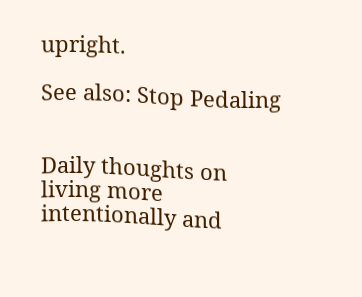upright.

See also: Stop Pedaling


Daily thoughts on living more intentionally and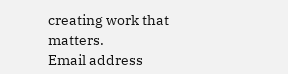creating work that matters.
Email address